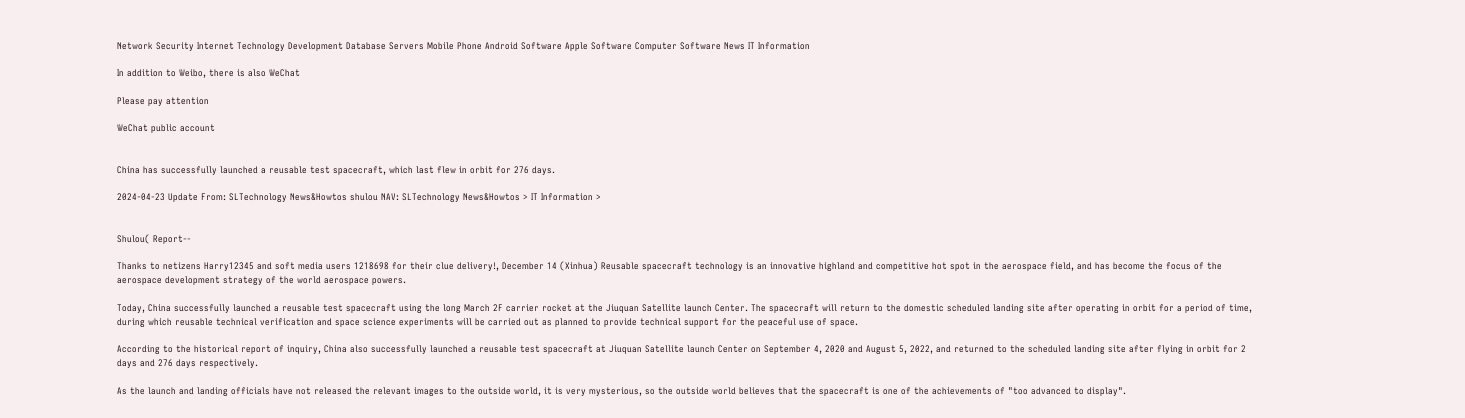Network Security Internet Technology Development Database Servers Mobile Phone Android Software Apple Software Computer Software News IT Information

In addition to Weibo, there is also WeChat

Please pay attention

WeChat public account


China has successfully launched a reusable test spacecraft, which last flew in orbit for 276 days.

2024-04-23 Update From: SLTechnology News&Howtos shulou NAV: SLTechnology News&Howtos > IT Information >


Shulou( Report--

Thanks to netizens Harry12345 and soft media users 1218698 for their clue delivery!, December 14 (Xinhua) Reusable spacecraft technology is an innovative highland and competitive hot spot in the aerospace field, and has become the focus of the aerospace development strategy of the world aerospace powers.

Today, China successfully launched a reusable test spacecraft using the long March 2F carrier rocket at the Jiuquan Satellite launch Center. The spacecraft will return to the domestic scheduled landing site after operating in orbit for a period of time, during which reusable technical verification and space science experiments will be carried out as planned to provide technical support for the peaceful use of space.

According to the historical report of inquiry, China also successfully launched a reusable test spacecraft at Jiuquan Satellite launch Center on September 4, 2020 and August 5, 2022, and returned to the scheduled landing site after flying in orbit for 2 days and 276 days respectively.

As the launch and landing officials have not released the relevant images to the outside world, it is very mysterious, so the outside world believes that the spacecraft is one of the achievements of "too advanced to display".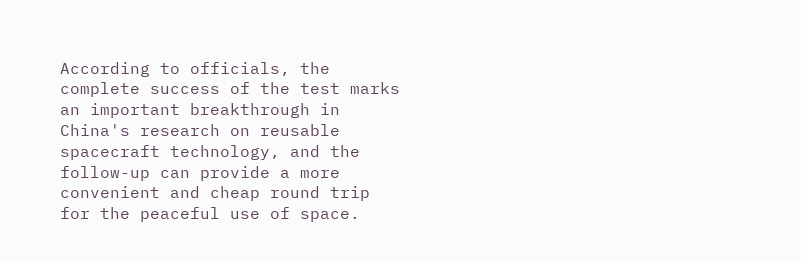According to officials, the complete success of the test marks an important breakthrough in China's research on reusable spacecraft technology, and the follow-up can provide a more convenient and cheap round trip for the peaceful use of space.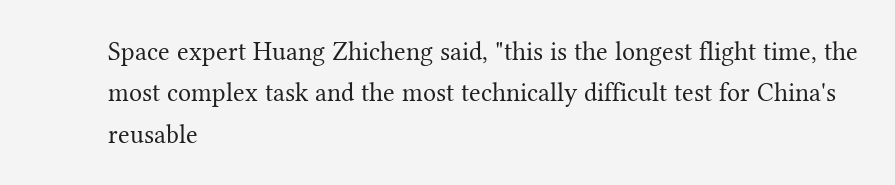Space expert Huang Zhicheng said, "this is the longest flight time, the most complex task and the most technically difficult test for China's reusable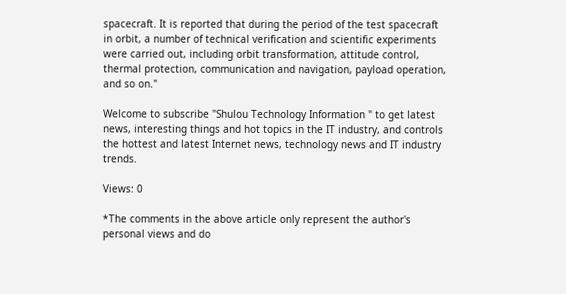spacecraft. It is reported that during the period of the test spacecraft in orbit, a number of technical verification and scientific experiments were carried out, including orbit transformation, attitude control, thermal protection, communication and navigation, payload operation, and so on."

Welcome to subscribe "Shulou Technology Information " to get latest news, interesting things and hot topics in the IT industry, and controls the hottest and latest Internet news, technology news and IT industry trends.

Views: 0

*The comments in the above article only represent the author's personal views and do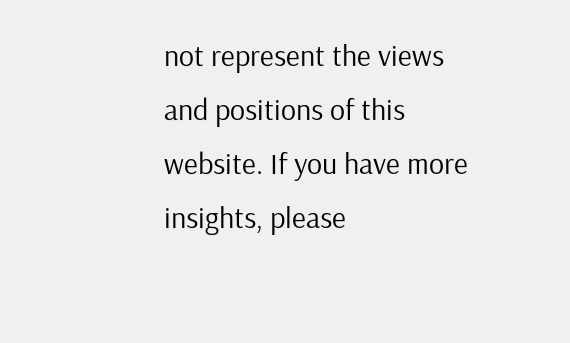not represent the views and positions of this website. If you have more insights, please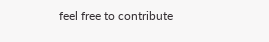feel free to contribute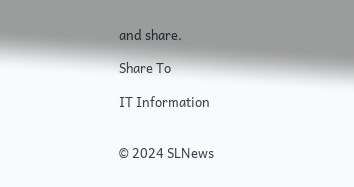and share.

Share To

IT Information


© 2024 SLNews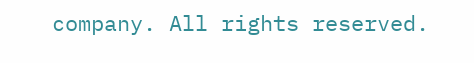company. All rights reserved.